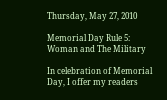Thursday, May 27, 2010

Memorial Day Rule 5: Woman and The Military

In celebration of Memorial Day, I offer my readers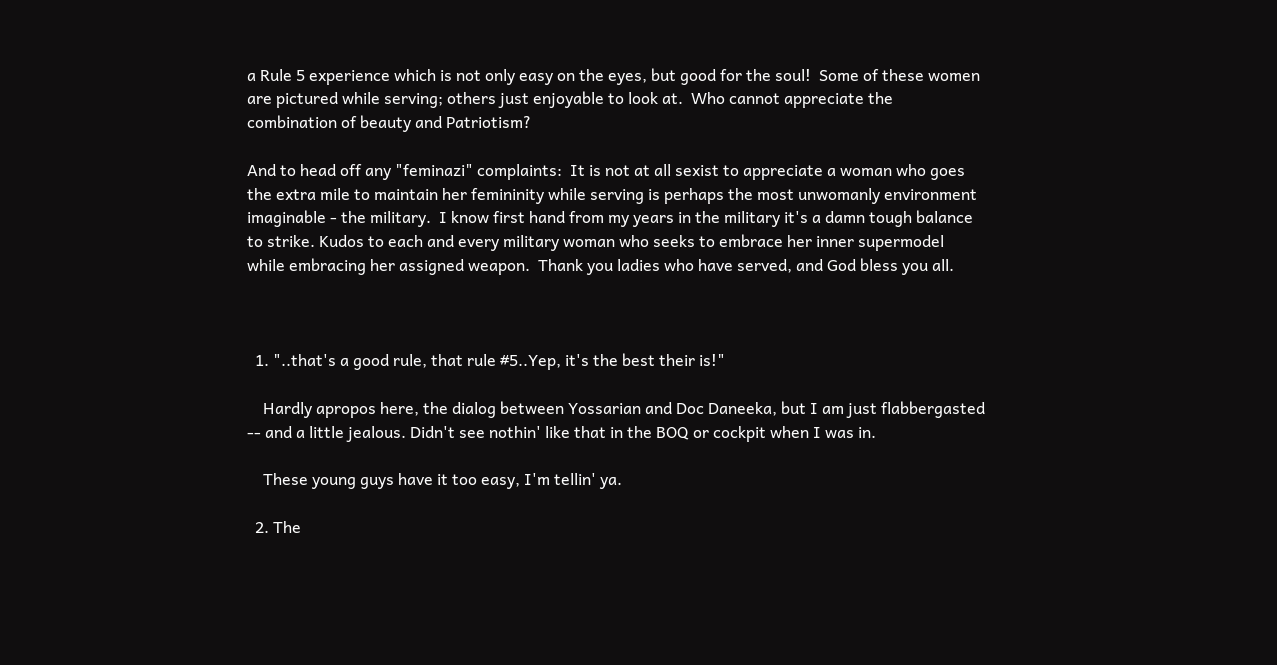a Rule 5 experience which is not only easy on the eyes, but good for the soul!  Some of these women are pictured while serving; others just enjoyable to look at.  Who cannot appreciate the combination of beauty and Patriotism?

And to head off any "feminazi" complaints:  It is not at all sexist to appreciate a woman who goes the extra mile to maintain her femininity while serving is perhaps the most unwomanly environment imaginable - the military.  I know first hand from my years in the military it's a damn tough balance to strike. Kudos to each and every military woman who seeks to embrace her inner supermodel while embracing her assigned weapon.  Thank you ladies who have served, and God bless you all.



  1. "..that's a good rule, that rule #5..Yep, it's the best their is!"

    Hardly apropos here, the dialog between Yossarian and Doc Daneeka, but I am just flabbergasted -- and a little jealous. Didn't see nothin' like that in the BOQ or cockpit when I was in.

    These young guys have it too easy, I'm tellin' ya.

  2. The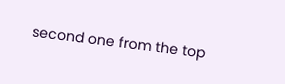second one from the top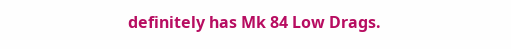definitely has Mk 84 Low Drags.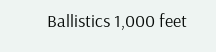Ballistics 1,000 feet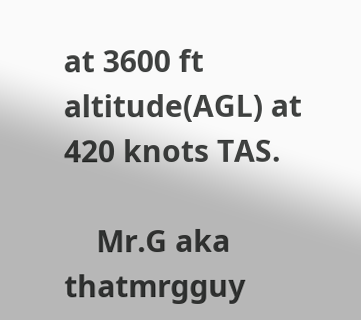at 3600 ft altitude(AGL) at 420 knots TAS.

    Mr.G aka thatmrgguy